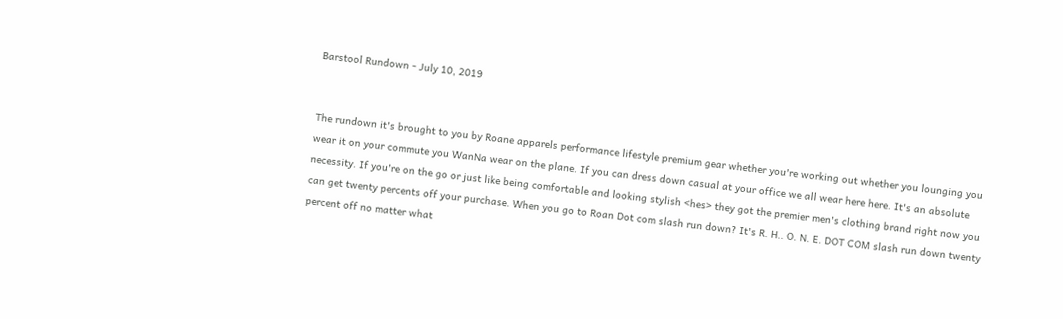Barstool Rundown - July 10, 2019


The rundown it's brought to you by Roane apparels performance lifestyle premium gear whether you're working out whether you lounging you wear it on your commute you WanNa wear on the plane. If you can dress down casual at your office we all wear here here. It's an absolute necessity. If you're on the go or just like being comfortable and looking stylish <hes> they got the premier men's clothing brand right now you can get twenty percents off your purchase. When you go to Roan Dot com slash run down? It's R. H.. O. N. E. DOT COM slash run down twenty percent off no matter what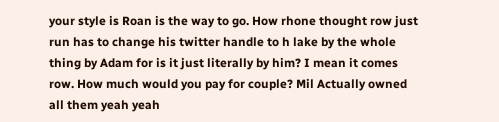your style is Roan is the way to go. How rhone thought row just run has to change his twitter handle to h lake by the whole thing by Adam for is it just literally by him? I mean it comes row. How much would you pay for couple? Mil Actually owned all them yeah yeah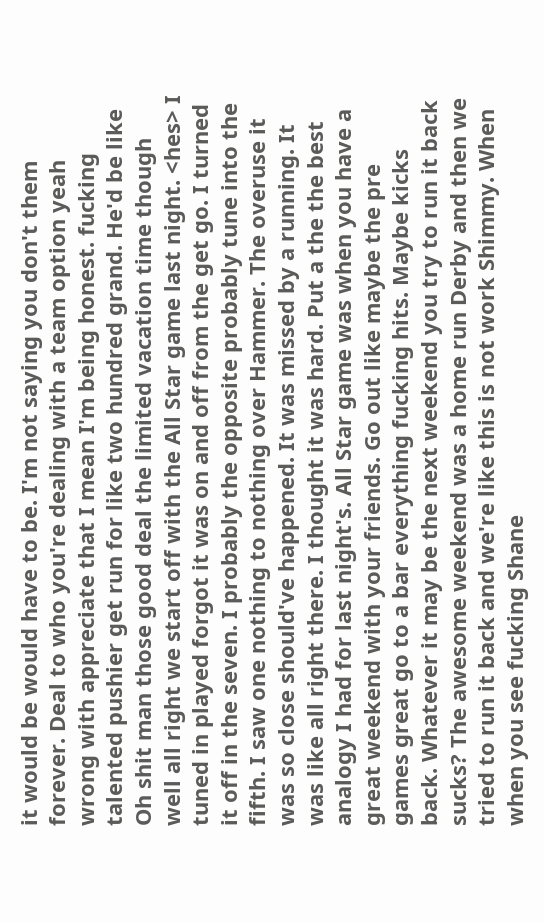it would be would have to be. I'm not saying you don't them forever. Deal to who you're dealing with a team option yeah wrong with appreciate that I mean I'm being honest. fucking talented pushier get run for like two hundred grand. He'd be like Oh shit man those good deal the limited vacation time though well all right we start off with the All Star game last night. <hes> I tuned in played forgot it was on and off from the get go. I turned it off in the seven. I probably the opposite probably tune into the fifth. I saw one nothing to nothing over Hammer. The overuse it was so close should've happened. It was missed by a running. It was like all right there. I thought it was hard. Put a the the best analogy I had for last night's. All Star game was when you have a great weekend with your friends. Go out like maybe the pre games great go to a bar everything fucking hits. Maybe kicks back. Whatever it may be the next weekend you try to run it back sucks? The awesome weekend was a home run Derby and then we tried to run it back and we're like this is not work Shimmy. When when you see fucking Shane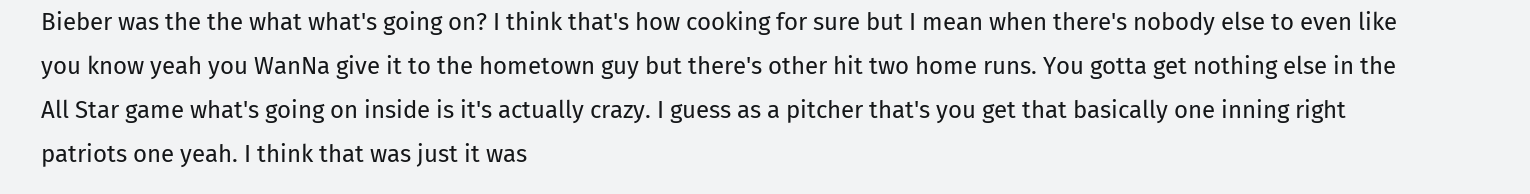Bieber was the the what what's going on? I think that's how cooking for sure but I mean when there's nobody else to even like you know yeah you WanNa give it to the hometown guy but there's other hit two home runs. You gotta get nothing else in the All Star game what's going on inside is it's actually crazy. I guess as a pitcher that's you get that basically one inning right patriots one yeah. I think that was just it was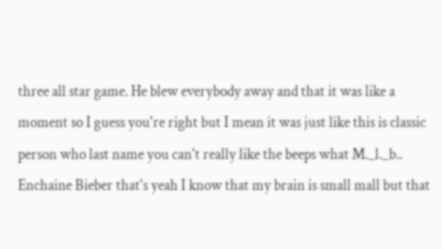three all star game. He blew everybody away and that it was like a moment so I guess you're right but I mean it was just like this is classic person who last name you can't really like the beeps what M._l._b.. Enchaine Bieber that's yeah I know that my brain is small mall but that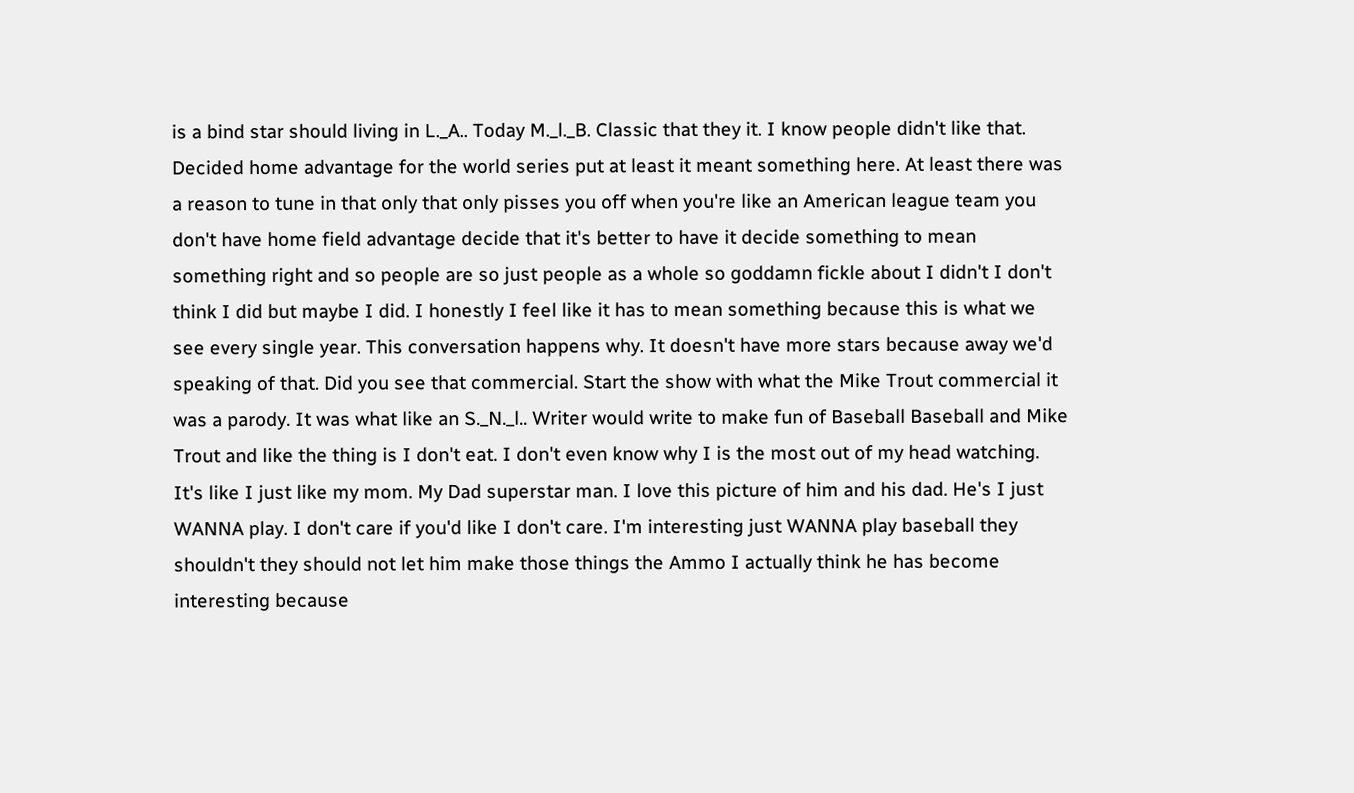is a bind star should living in L._A.. Today M._l._B. Classic that they it. I know people didn't like that. Decided home advantage for the world series put at least it meant something here. At least there was a reason to tune in that only that only pisses you off when you're like an American league team you don't have home field advantage decide that it's better to have it decide something to mean something right and so people are so just people as a whole so goddamn fickle about I didn't I don't think I did but maybe I did. I honestly I feel like it has to mean something because this is what we see every single year. This conversation happens why. It doesn't have more stars because away we'd speaking of that. Did you see that commercial. Start the show with what the Mike Trout commercial it was a parody. It was what like an S._N._l.. Writer would write to make fun of Baseball Baseball and Mike Trout and like the thing is I don't eat. I don't even know why I is the most out of my head watching. It's like I just like my mom. My Dad superstar man. I love this picture of him and his dad. He's I just WANNA play. I don't care if you'd like I don't care. I'm interesting just WANNA play baseball they shouldn't they should not let him make those things the Ammo I actually think he has become interesting because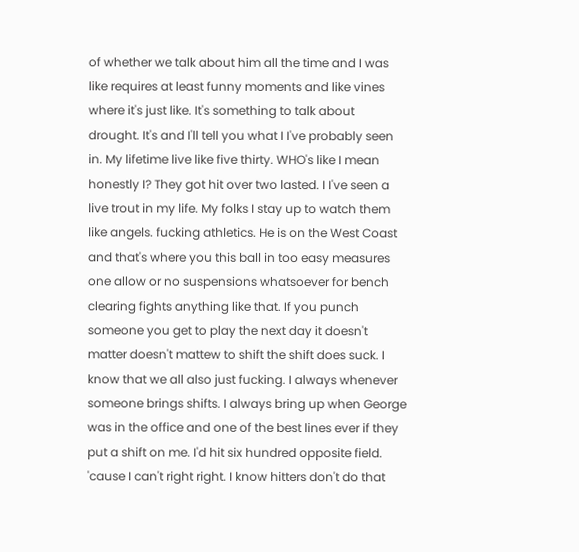of whether we talk about him all the time and I was like requires at least funny moments and like vines where it's just like. It's something to talk about drought. It's and I'll tell you what I I've probably seen in. My lifetime live like five thirty. WHO's like I mean honestly I? They got hit over two lasted. I I've seen a live trout in my life. My folks I stay up to watch them like angels. fucking athletics. He is on the West Coast and that's where you this ball in too easy measures one allow or no suspensions whatsoever for bench clearing fights anything like that. If you punch someone you get to play the next day it doesn't matter doesn't mattew to shift the shift does suck. I know that we all also just fucking. I always whenever someone brings shifts. I always bring up when George was in the office and one of the best lines ever if they put a shift on me. I'd hit six hundred opposite field. 'cause I can't right right. I know hitters don't do that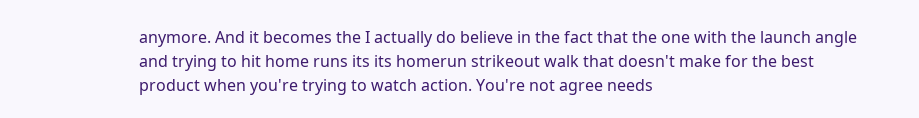anymore. And it becomes the I actually do believe in the fact that the one with the launch angle and trying to hit home runs its its homerun strikeout walk that doesn't make for the best product when you're trying to watch action. You're not agree needs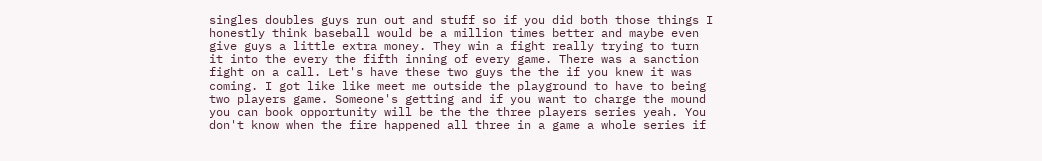singles doubles guys run out and stuff so if you did both those things I honestly think baseball would be a million times better and maybe even give guys a little extra money. They win a fight really trying to turn it into the every the fifth inning of every game. There was a sanction fight on a call. Let's have these two guys the the if you knew it was coming. I got like like meet me outside the playground to have to being two players game. Someone's getting and if you want to charge the mound you can book opportunity will be the the three players series yeah. You don't know when the fire happened all three in a game a whole series if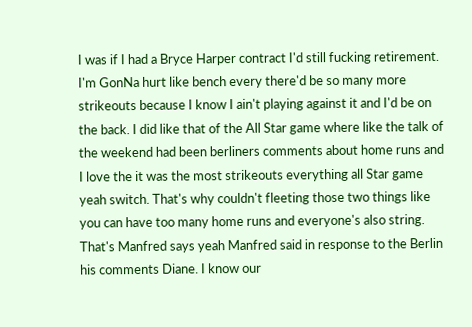I was if I had a Bryce Harper contract I'd still fucking retirement. I'm GonNa hurt like bench every there'd be so many more strikeouts because I know I ain't playing against it and I'd be on the back. I did like that of the All Star game where like the talk of the weekend had been berliners comments about home runs and I love the it was the most strikeouts everything all Star game yeah switch. That's why couldn't fleeting those two things like you can have too many home runs and everyone's also string. That's Manfred says yeah Manfred said in response to the Berlin his comments Diane. I know our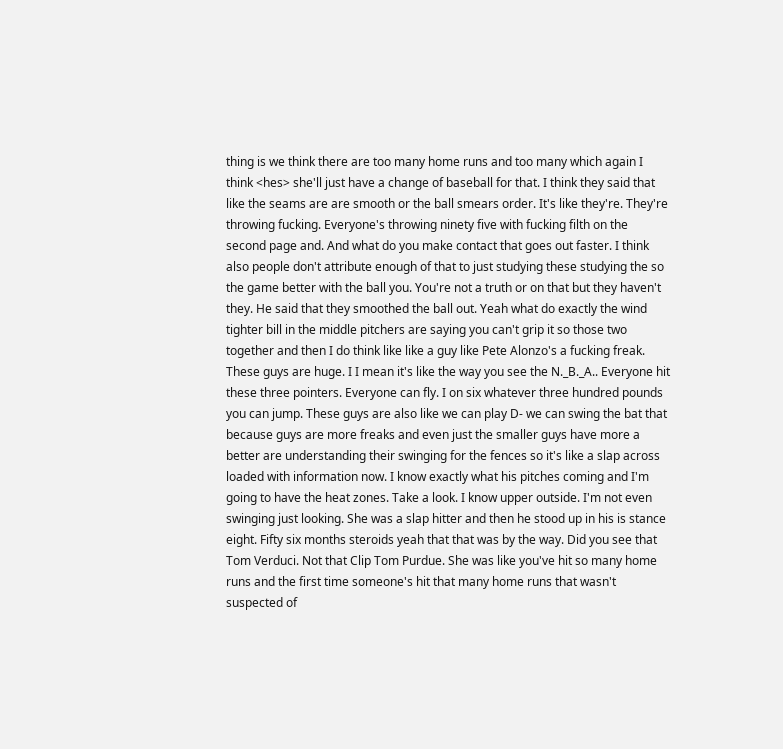thing is we think there are too many home runs and too many which again I think <hes> she'll just have a change of baseball for that. I think they said that like the seams are are smooth or the ball smears order. It's like they're. They're throwing fucking. Everyone's throwing ninety five with fucking filth on the second page and. And what do you make contact that goes out faster. I think also people don't attribute enough of that to just studying these studying the so the game better with the ball you. You're not a truth or on that but they haven't they. He said that they smoothed the ball out. Yeah what do exactly the wind tighter bill in the middle pitchers are saying you can't grip it so those two together and then I do think like like a guy like Pete Alonzo's a fucking freak. These guys are huge. I I mean it's like the way you see the N._B._A.. Everyone hit these three pointers. Everyone can fly. I on six whatever three hundred pounds you can jump. These guys are also like we can play D- we can swing the bat that because guys are more freaks and even just the smaller guys have more a better are understanding their swinging for the fences so it's like a slap across loaded with information now. I know exactly what his pitches coming and I'm going to have the heat zones. Take a look. I know upper outside. I'm not even swinging just looking. She was a slap hitter and then he stood up in his is stance eight. Fifty six months steroids yeah that that was by the way. Did you see that Tom Verduci. Not that Clip Tom Purdue. She was like you've hit so many home runs and the first time someone's hit that many home runs that wasn't suspected of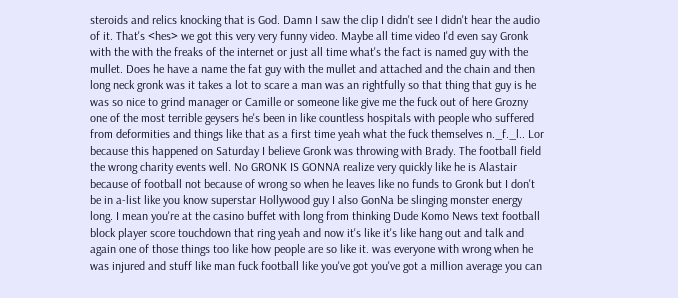steroids and relics knocking that is God. Damn I saw the clip I didn't see I didn't hear the audio of it. That's <hes> we got this very very funny video. Maybe all time video I'd even say Gronk with the with the freaks of the internet or just all time what's the fact is named guy with the mullet. Does he have a name the fat guy with the mullet and attached and the chain and then long neck gronk was it takes a lot to scare a man was an rightfully so that thing that guy is he was so nice to grind manager or Camille or someone like give me the fuck out of here Grozny one of the most terrible geysers he's been in like countless hospitals with people who suffered from deformities and things like that as a first time yeah what the fuck themselves n._f._l.. Lor because this happened on Saturday I believe Gronk was throwing with Brady. The football field the wrong charity events well. No GRONK IS GONNA realize very quickly like he is Alastair because of football not because of wrong so when he leaves like no funds to Gronk but I don't be in a-list like you know superstar Hollywood guy I also GonNa be slinging monster energy long. I mean you're at the casino buffet with long from thinking Dude Komo News text football block player score touchdown that ring yeah and now it's like it's like hang out and talk and again one of those things too like how people are so like it. was everyone with wrong when he was injured and stuff like man fuck football like you've got you've got a million average you can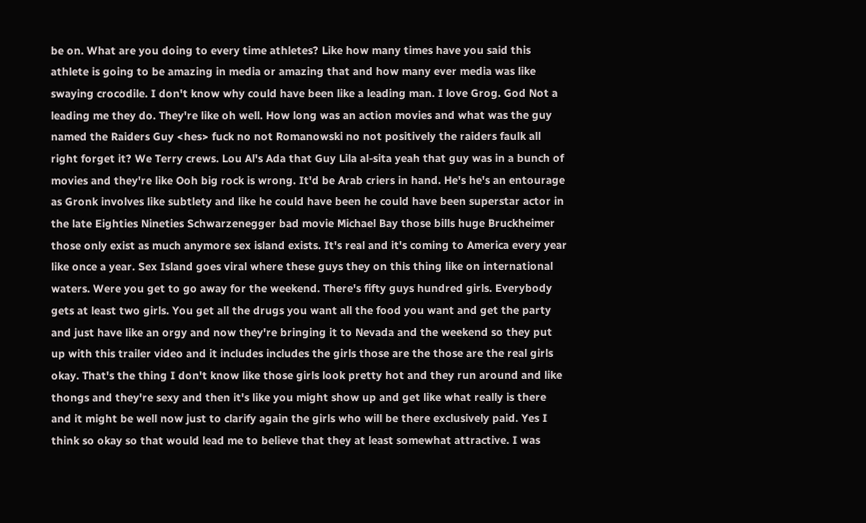be on. What are you doing to every time athletes? Like how many times have you said this athlete is going to be amazing in media or amazing that and how many ever media was like swaying crocodile. I don't know why could have been like a leading man. I love Grog. God Not a leading me they do. They're like oh well. How long was an action movies and what was the guy named the Raiders Guy <hes> fuck no not Romanowski no not positively the raiders faulk all right forget it? We Terry crews. Lou Al's Ada that Guy Lila al-sita yeah that guy was in a bunch of movies and they're like Ooh big rock is wrong. It'd be Arab criers in hand. He's he's an entourage as Gronk involves like subtlety and like he could have been he could have been superstar actor in the late Eighties Nineties Schwarzenegger bad movie Michael Bay those bills huge Bruckheimer those only exist as much anymore sex island exists. It's real and it's coming to America every year like once a year. Sex Island goes viral where these guys they on this thing like on international waters. Were you get to go away for the weekend. There's fifty guys hundred girls. Everybody gets at least two girls. You get all the drugs you want all the food you want and get the party and just have like an orgy and now they're bringing it to Nevada and the weekend so they put up with this trailer video and it includes includes the girls those are the those are the real girls okay. That's the thing I don't know like those girls look pretty hot and they run around and like thongs and they're sexy and then it's like you might show up and get like what really is there and it might be well now just to clarify again the girls who will be there exclusively paid. Yes I think so okay so that would lead me to believe that they at least somewhat attractive. I was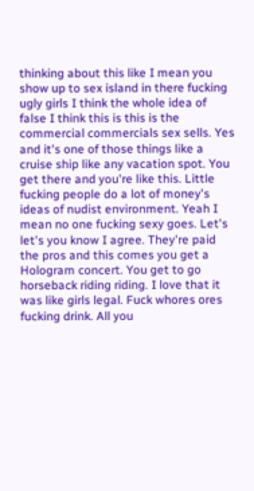thinking about this like I mean you show up to sex island in there fucking ugly girls I think the whole idea of false I think this is this is the commercial commercials sex sells. Yes and it's one of those things like a cruise ship like any vacation spot. You get there and you're like this. Little fucking people do a lot of money's ideas of nudist environment. Yeah I mean no one fucking sexy goes. Let's let's you know I agree. They're paid the pros and this comes you get a Hologram concert. You get to go horseback riding riding. I love that it was like girls legal. Fuck whores ores fucking drink. All you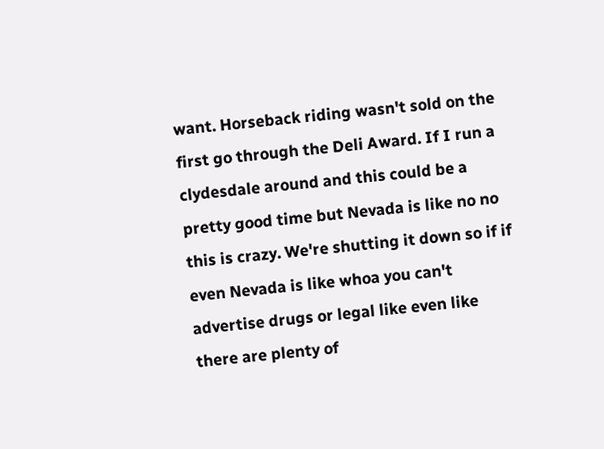want. Horseback riding wasn't sold on the first go through the Deli Award. If I run a clydesdale around and this could be a pretty good time but Nevada is like no no this is crazy. We're shutting it down so if if even Nevada is like whoa you can't advertise drugs or legal like even like there are plenty of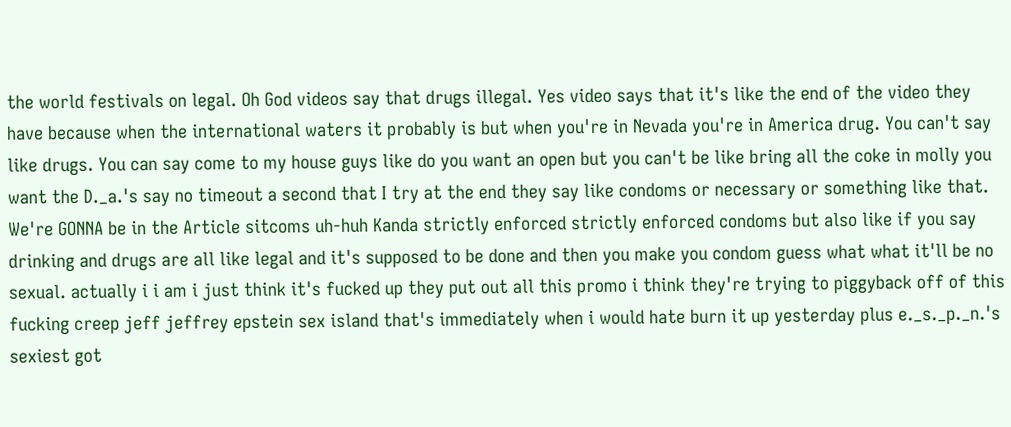the world festivals on legal. Oh God videos say that drugs illegal. Yes video says that it's like the end of the video they have because when the international waters it probably is but when you're in Nevada you're in America drug. You can't say like drugs. You can say come to my house guys like do you want an open but you can't be like bring all the coke in molly you want the D._a.'s say no timeout a second that I try at the end they say like condoms or necessary or something like that. We're GONNA be in the Article sitcoms uh-huh Kanda strictly enforced strictly enforced condoms but also like if you say drinking and drugs are all like legal and it's supposed to be done and then you make you condom guess what what it'll be no sexual. actually i i am i just think it's fucked up they put out all this promo i think they're trying to piggyback off of this fucking creep jeff jeffrey epstein sex island that's immediately when i would hate burn it up yesterday plus e._s._p._n.'s sexiest got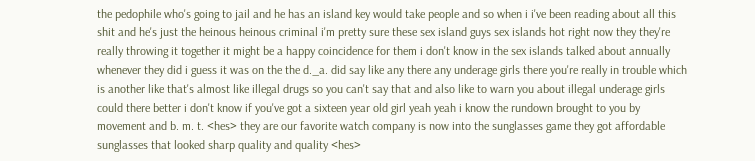the pedophile who's going to jail and he has an island key would take people and so when i i've been reading about all this shit and he's just the heinous heinous criminal i'm pretty sure these sex island guys sex islands hot right now they they're really throwing it together it might be a happy coincidence for them i don't know in the sex islands talked about annually whenever they did i guess it was on the the d._a. did say like any there any underage girls there you're really in trouble which is another like that's almost like illegal drugs so you can't say that and also like to warn you about illegal underage girls could there better i don't know if you've got a sixteen year old girl yeah yeah i know the rundown brought to you by movement and b. m. t. <hes> they are our favorite watch company is now into the sunglasses game they got affordable sunglasses that looked sharp quality and quality <hes>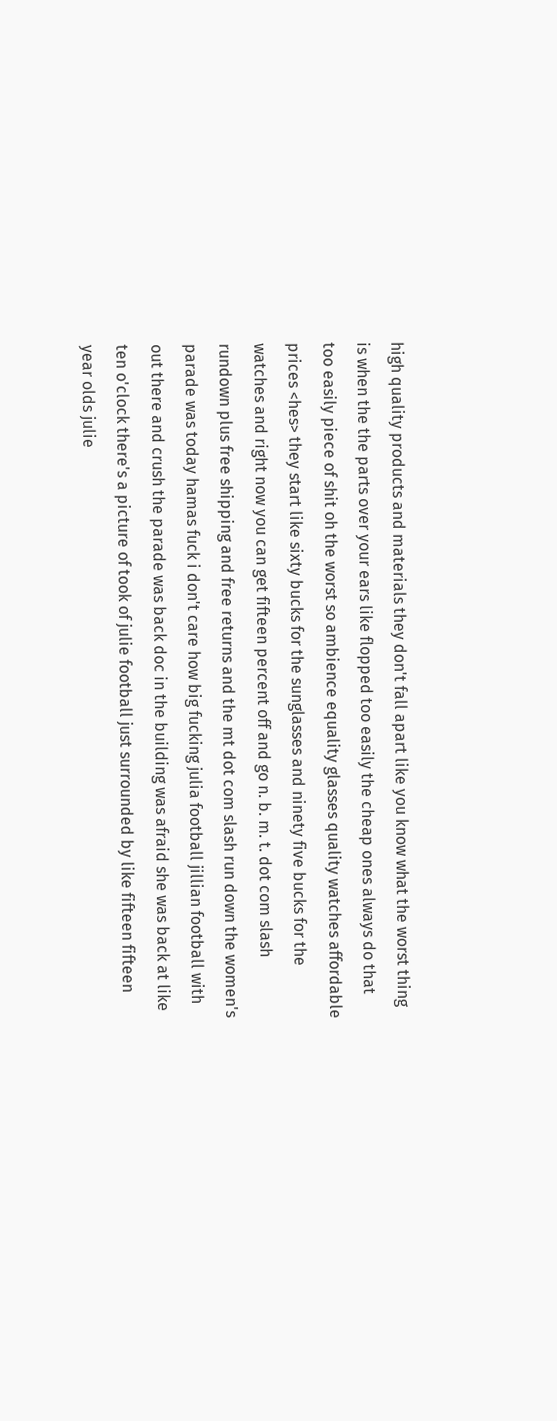high quality products and materials they don't fall apart like you know what the worst thing is when the the parts over your ears like flopped too easily the cheap ones always do that too easily piece of shit oh the worst so ambience equality glasses quality watches affordable prices <hes> they start like sixty bucks for the sunglasses and ninety five bucks for the watches and right now you can get fifteen percent off and go n. b. m. t. dot com slash rundown plus free shipping and free returns and the mt dot com slash run down the women's parade was today hamas fuck i don't care how big fucking julia football jillian football with out there and crush the parade was back doc in the building was afraid she was back at like ten o'clock there's a picture of took of julie football just surrounded by like fifteen fifteen year olds julie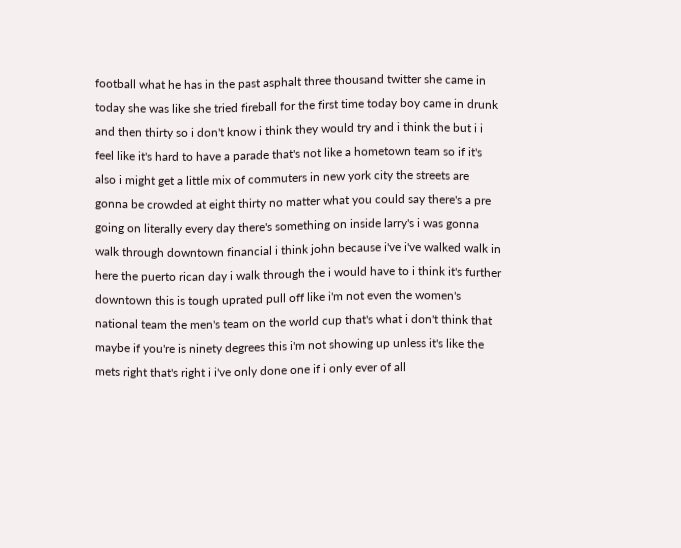football what he has in the past asphalt three thousand twitter she came in today she was like she tried fireball for the first time today boy came in drunk and then thirty so i don't know i think they would try and i think the but i i feel like it's hard to have a parade that's not like a hometown team so if it's also i might get a little mix of commuters in new york city the streets are gonna be crowded at eight thirty no matter what you could say there's a pre going on literally every day there's something on inside larry's i was gonna walk through downtown financial i think john because i've i've walked walk in here the puerto rican day i walk through the i would have to i think it's further downtown this is tough uprated pull off like i'm not even the women's national team the men's team on the world cup that's what i don't think that maybe if you're is ninety degrees this i'm not showing up unless it's like the mets right that's right i i've only done one if i only ever of all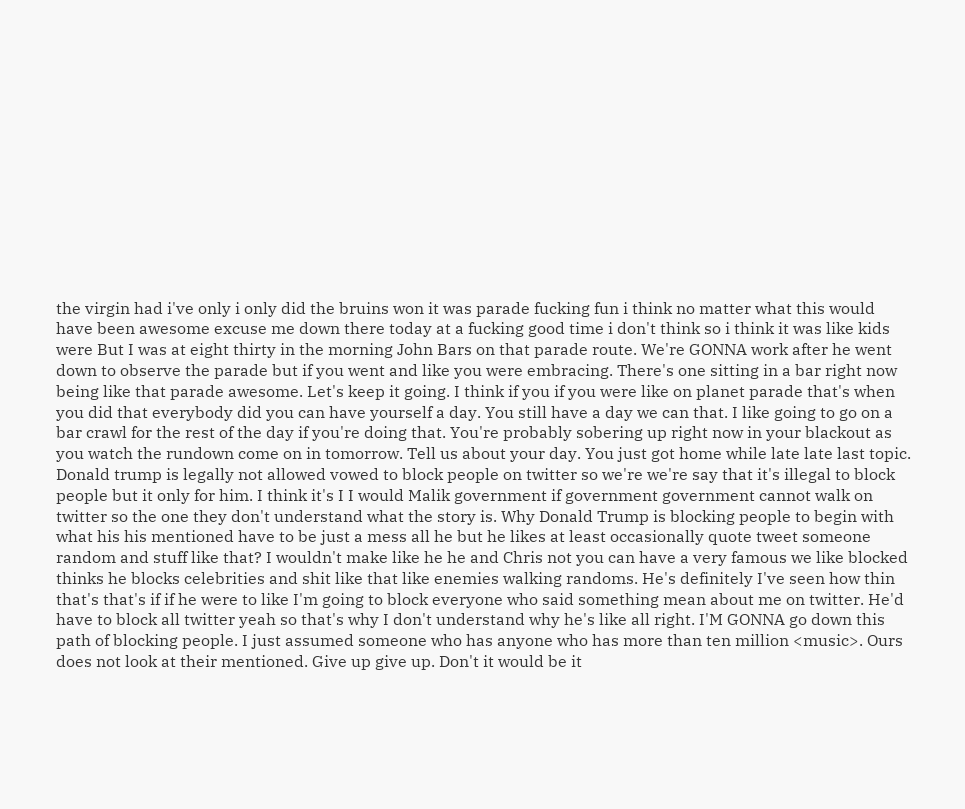the virgin had i've only i only did the bruins won it was parade fucking fun i think no matter what this would have been awesome excuse me down there today at a fucking good time i don't think so i think it was like kids were But I was at eight thirty in the morning John Bars on that parade route. We're GONNA work after he went down to observe the parade but if you went and like you were embracing. There's one sitting in a bar right now being like that parade awesome. Let's keep it going. I think if you if you were like on planet parade that's when you did that everybody did you can have yourself a day. You still have a day we can that. I like going to go on a bar crawl for the rest of the day if you're doing that. You're probably sobering up right now in your blackout as you watch the rundown come on in tomorrow. Tell us about your day. You just got home while late late last topic. Donald trump is legally not allowed vowed to block people on twitter so we're we're say that it's illegal to block people but it only for him. I think it's I I would Malik government if government government cannot walk on twitter so the one they don't understand what the story is. Why Donald Trump is blocking people to begin with what his his mentioned have to be just a mess all he but he likes at least occasionally quote tweet someone random and stuff like that? I wouldn't make like he he and Chris not you can have a very famous we like blocked thinks he blocks celebrities and shit like that like enemies walking randoms. He's definitely I've seen how thin that's that's if if he were to like I'm going to block everyone who said something mean about me on twitter. He'd have to block all twitter yeah so that's why I don't understand why he's like all right. I'M GONNA go down this path of blocking people. I just assumed someone who has anyone who has more than ten million <music>. Ours does not look at their mentioned. Give up give up. Don't it would be it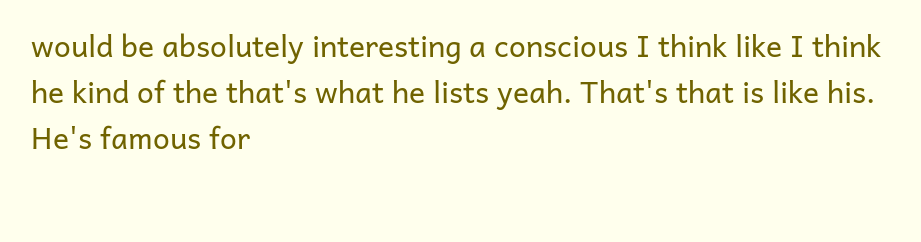would be absolutely interesting a conscious I think like I think he kind of the that's what he lists yeah. That's that is like his. He's famous for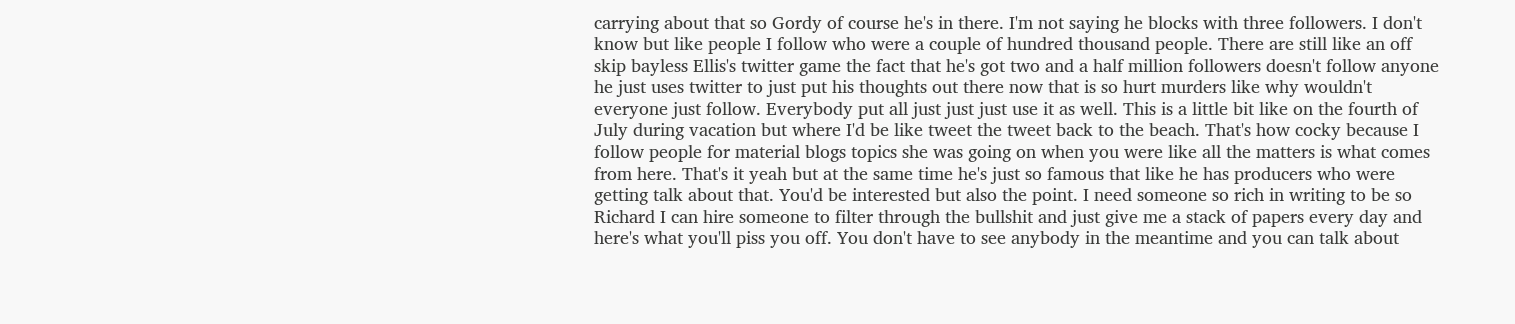carrying about that so Gordy of course he's in there. I'm not saying he blocks with three followers. I don't know but like people I follow who were a couple of hundred thousand people. There are still like an off skip bayless Ellis's twitter game the fact that he's got two and a half million followers doesn't follow anyone he just uses twitter to just put his thoughts out there now that is so hurt murders like why wouldn't everyone just follow. Everybody put all just just just use it as well. This is a little bit like on the fourth of July during vacation but where I'd be like tweet the tweet back to the beach. That's how cocky because I follow people for material blogs topics she was going on when you were like all the matters is what comes from here. That's it yeah but at the same time he's just so famous that like he has producers who were getting talk about that. You'd be interested but also the point. I need someone so rich in writing to be so Richard I can hire someone to filter through the bullshit and just give me a stack of papers every day and here's what you'll piss you off. You don't have to see anybody in the meantime and you can talk about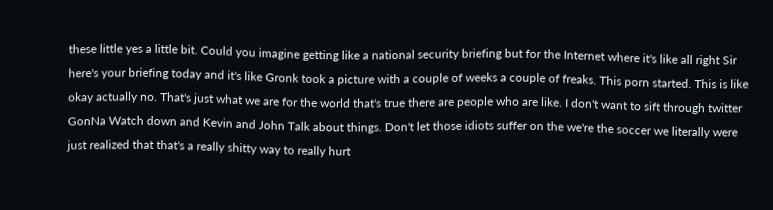these little yes a little bit. Could you imagine getting like a national security briefing but for the Internet where it's like all right Sir here's your briefing today and it's like Gronk took a picture with a couple of weeks a couple of freaks. This porn started. This is like okay actually no. That's just what we are for the world that's true there are people who are like. I don't want to sift through twitter GonNa Watch down and Kevin and John Talk about things. Don't let those idiots suffer on the we're the soccer we literally were just realized that that's a really shitty way to really hurt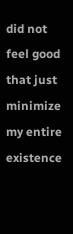did not feel good that just minimize my entire existence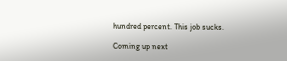hundred percent. This job sucks.

Coming up next